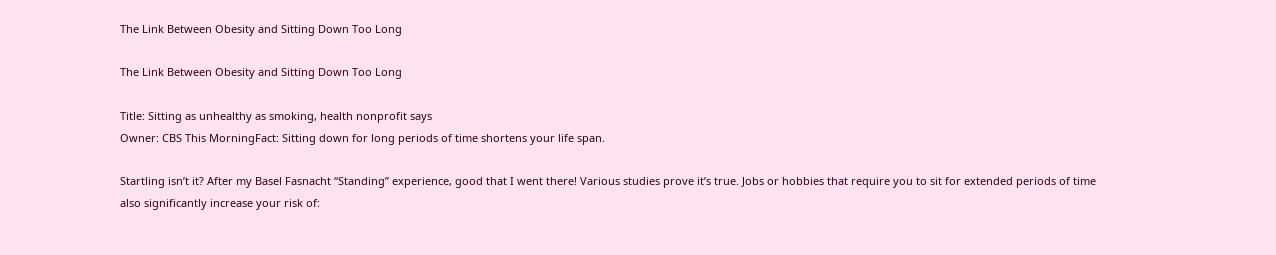The Link Between Obesity and Sitting Down Too Long

The Link Between Obesity and Sitting Down Too Long

Title: Sitting as unhealthy as smoking, health nonprofit says
Owner: CBS This MorningFact: Sitting down for long periods of time shortens your life span.

Startling isn’t it? After my Basel Fasnacht “Standing” experience, good that I went there! Various studies prove it’s true. Jobs or hobbies that require you to sit for extended periods of time also significantly increase your risk of: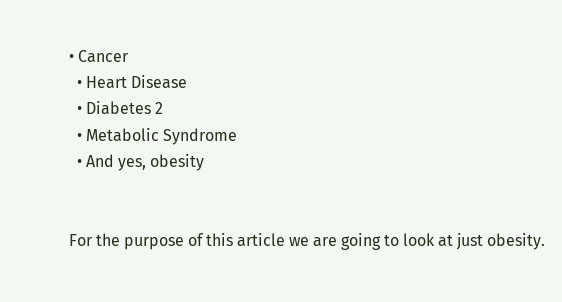• Cancer
  • Heart Disease
  • Diabetes 2
  • Metabolic Syndrome
  • And yes, obesity


For the purpose of this article we are going to look at just obesity.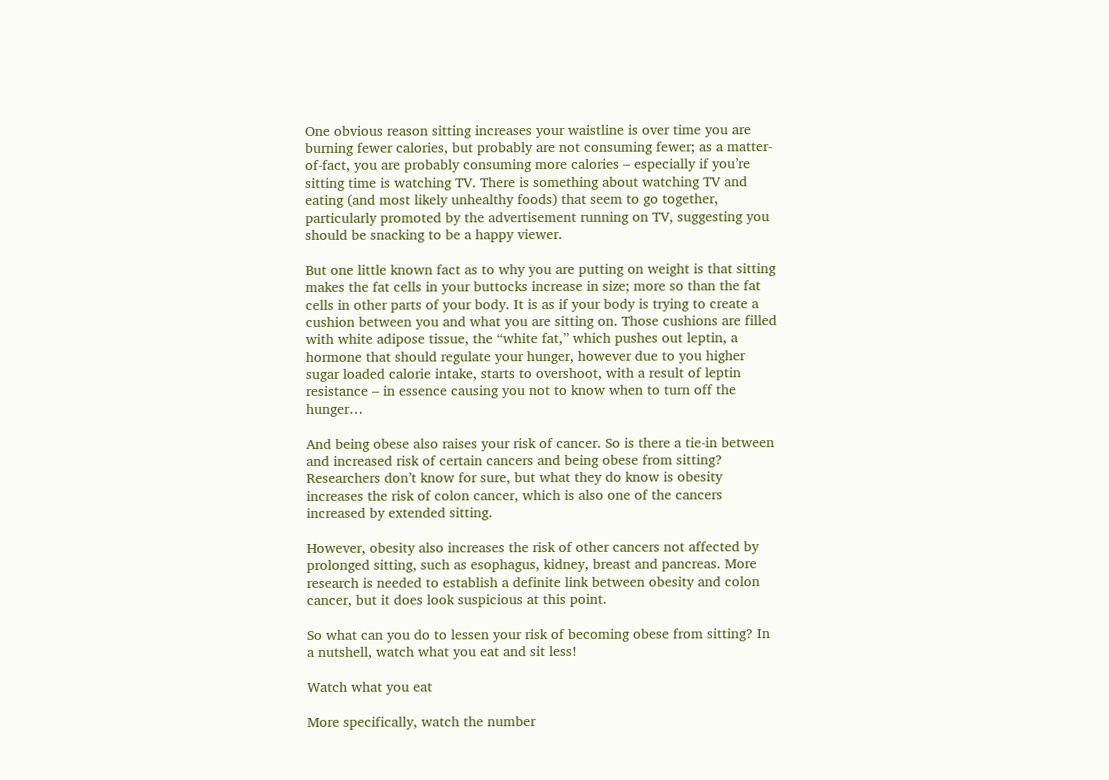One obvious reason sitting increases your waistline is over time you are burning fewer calories, but probably are not consuming fewer; as a matter-of-fact, you are probably consuming more calories – especially if you’re sitting time is watching TV. There is something about watching TV and eating (and most likely unhealthy foods) that seem to go together, particularly promoted by the advertisement running on TV, suggesting you should be snacking to be a happy viewer.

But one little known fact as to why you are putting on weight is that sitting makes the fat cells in your buttocks increase in size; more so than the fat cells in other parts of your body. It is as if your body is trying to create a cushion between you and what you are sitting on. Those cushions are filled with white adipose tissue, the “white fat,” which pushes out leptin, a hormone that should regulate your hunger, however due to you higher sugar loaded calorie intake, starts to overshoot, with a result of leptin resistance – in essence causing you not to know when to turn off the hunger…

And being obese also raises your risk of cancer. So is there a tie-in between and increased risk of certain cancers and being obese from sitting? Researchers don’t know for sure, but what they do know is obesity increases the risk of colon cancer, which is also one of the cancers increased by extended sitting.

However, obesity also increases the risk of other cancers not affected by prolonged sitting, such as esophagus, kidney, breast and pancreas. More research is needed to establish a definite link between obesity and colon cancer, but it does look suspicious at this point.

So what can you do to lessen your risk of becoming obese from sitting? In a nutshell, watch what you eat and sit less!

Watch what you eat

More specifically, watch the number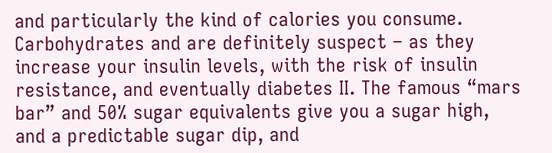and particularly the kind of calories you consume. Carbohydrates and are definitely suspect – as they increase your insulin levels, with the risk of insulin resistance, and eventually diabetes II. The famous “mars bar” and 50% sugar equivalents give you a sugar high, and a predictable sugar dip, and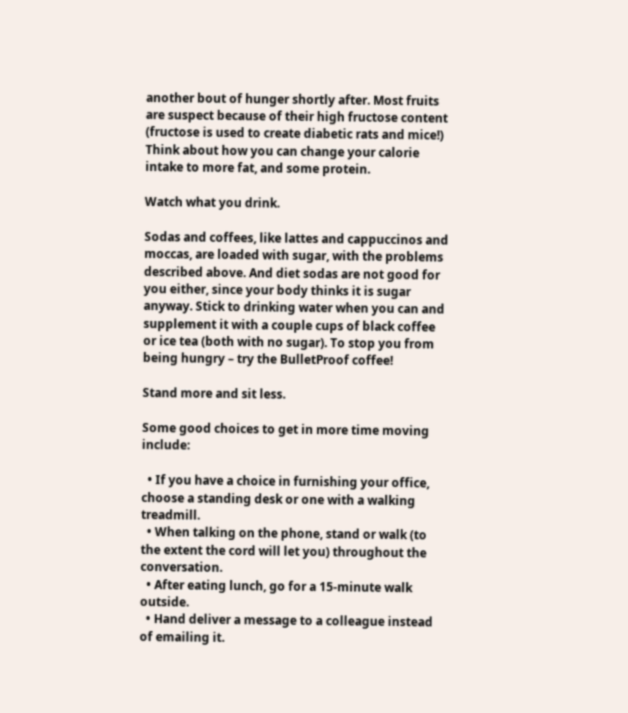another bout of hunger shortly after. Most fruits are suspect because of their high fructose content (fructose is used to create diabetic rats and mice!) Think about how you can change your calorie intake to more fat, and some protein.

Watch what you drink.

Sodas and coffees, like lattes and cappuccinos and moccas, are loaded with sugar, with the problems described above. And diet sodas are not good for you either, since your body thinks it is sugar anyway. Stick to drinking water when you can and supplement it with a couple cups of black coffee or ice tea (both with no sugar). To stop you from being hungry – try the BulletProof coffee!

Stand more and sit less.

Some good choices to get in more time moving include:

  • If you have a choice in furnishing your office, choose a standing desk or one with a walking treadmill.
  • When talking on the phone, stand or walk (to the extent the cord will let you) throughout the conversation.
  • After eating lunch, go for a 15-minute walk outside.
  • Hand deliver a message to a colleague instead of emailing it.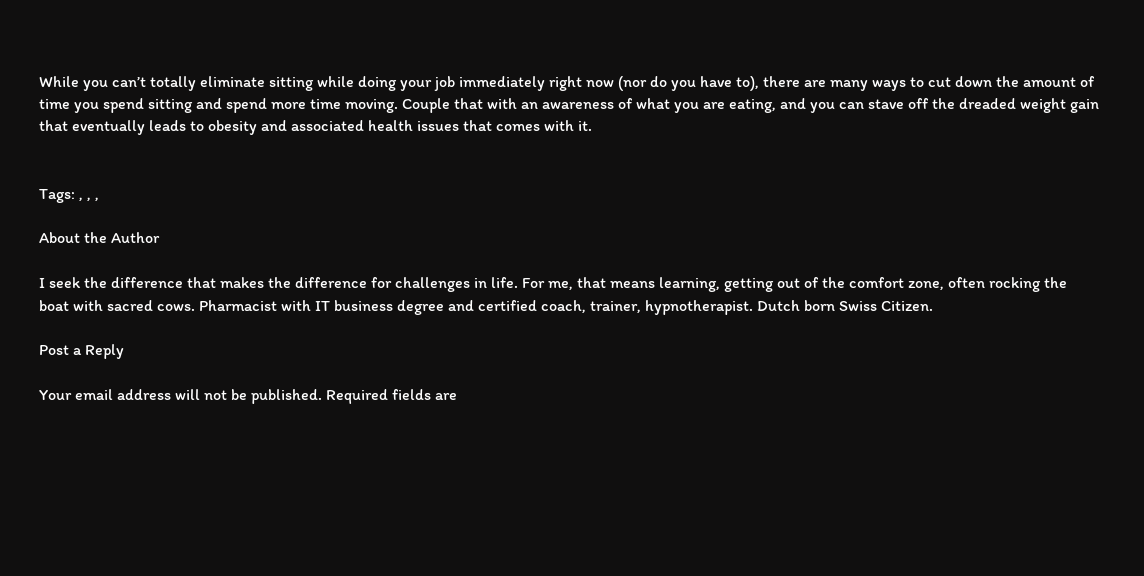While you can’t totally eliminate sitting while doing your job immediately right now (nor do you have to), there are many ways to cut down the amount of time you spend sitting and spend more time moving. Couple that with an awareness of what you are eating, and you can stave off the dreaded weight gain that eventually leads to obesity and associated health issues that comes with it.


Tags: , , ,

About the Author

I seek the difference that makes the difference for challenges in life. For me, that means learning, getting out of the comfort zone, often rocking the boat with sacred cows. Pharmacist with IT business degree and certified coach, trainer, hypnotherapist. Dutch born Swiss Citizen.

Post a Reply

Your email address will not be published. Required fields are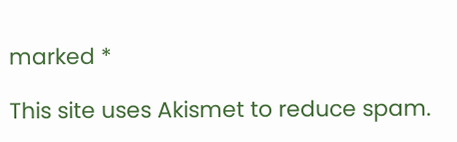marked *

This site uses Akismet to reduce spam.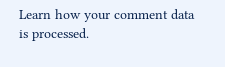Learn how your comment data is processed.